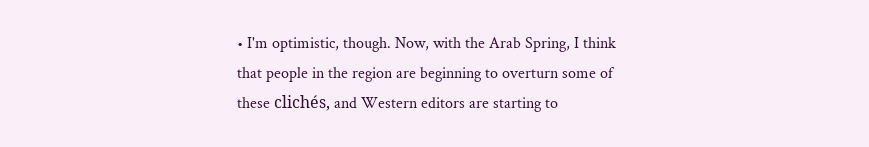• I'm optimistic, though. Now, with the Arab Spring, I think that people in the region are beginning to overturn some of these clichés, and Western editors are starting to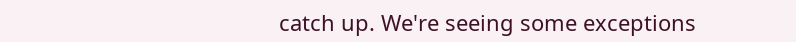catch up. We're seeing some exceptions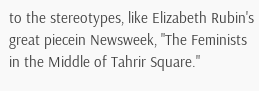to the stereotypes, like Elizabeth Rubin's great piecein Newsweek, "The Feminists in the Middle of Tahrir Square."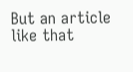But an article like that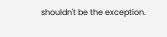shouldn't be the exception.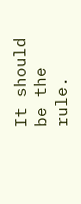It should be the rule.